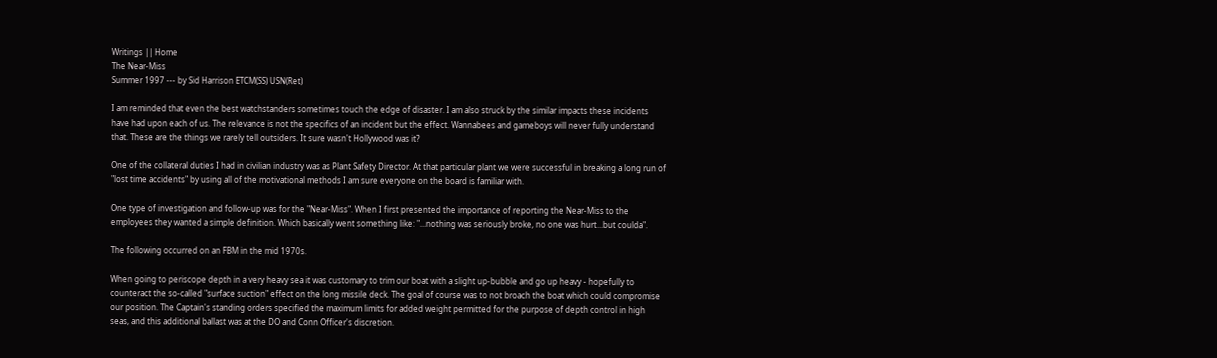Writings || Home
The Near-Miss
Summer 1997 --- by Sid Harrison ETCM(SS) USN(Ret)

I am reminded that even the best watchstanders sometimes touch the edge of disaster. I am also struck by the similar impacts these incidents have had upon each of us. The relevance is not the specifics of an incident but the effect. Wannabees and gameboys will never fully understand that. These are the things we rarely tell outsiders. It sure wasn't Hollywood was it?

One of the collateral duties I had in civilian industry was as Plant Safety Director. At that particular plant we were successful in breaking a long run of "lost time accidents" by using all of the motivational methods I am sure everyone on the board is familiar with.

One type of investigation and follow-up was for the "Near-Miss". When I first presented the importance of reporting the Near-Miss to the employees they wanted a simple definition. Which basically went something like: "...nothing was seriously broke, no one was hurt...but coulda".

The following occurred on an FBM in the mid 1970s.

When going to periscope depth in a very heavy sea it was customary to trim our boat with a slight up-bubble and go up heavy - hopefully to counteract the so-called "surface suction" effect on the long missile deck. The goal of course was to not broach the boat which could compromise our position. The Captain's standing orders specified the maximum limits for added weight permitted for the purpose of depth control in high seas, and this additional ballast was at the DO and Conn Officer's discretion.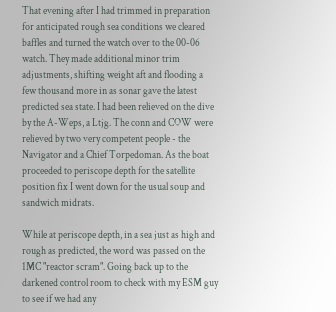That evening after I had trimmed in preparation for anticipated rough sea conditions we cleared baffles and turned the watch over to the 00-06 watch. They made additional minor trim adjustments, shifting weight aft and flooding a few thousand more in as sonar gave the latest predicted sea state. I had been relieved on the dive by the A-Weps, a Ltjg. The conn and COW were relieved by two very competent people - the Navigator and a Chief Torpedoman. As the boat proceeded to periscope depth for the satellite position fix I went down for the usual soup and sandwich midrats.

While at periscope depth, in a sea just as high and rough as predicted, the word was passed on the 1MC "reactor scram". Going back up to the darkened control room to check with my ESM guy to see if we had any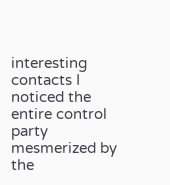interesting contacts I noticed the entire control party mesmerized by the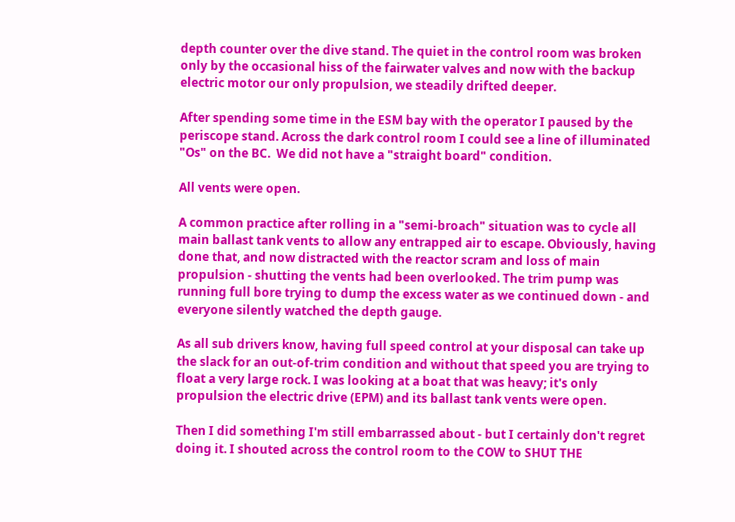depth counter over the dive stand. The quiet in the control room was broken only by the occasional hiss of the fairwater valves and now with the backup electric motor our only propulsion, we steadily drifted deeper.

After spending some time in the ESM bay with the operator I paused by the periscope stand. Across the dark control room I could see a line of illuminated "Os" on the BC.  We did not have a "straight board" condition.

All vents were open.

A common practice after rolling in a "semi-broach" situation was to cycle all main ballast tank vents to allow any entrapped air to escape. Obviously, having done that, and now distracted with the reactor scram and loss of main propulsion - shutting the vents had been overlooked. The trim pump was running full bore trying to dump the excess water as we continued down - and everyone silently watched the depth gauge.

As all sub drivers know, having full speed control at your disposal can take up the slack for an out-of-trim condition and without that speed you are trying to float a very large rock. I was looking at a boat that was heavy; it's only propulsion the electric drive (EPM) and its ballast tank vents were open.

Then I did something I'm still embarrassed about - but I certainly don't regret doing it. I shouted across the control room to the COW to SHUT THE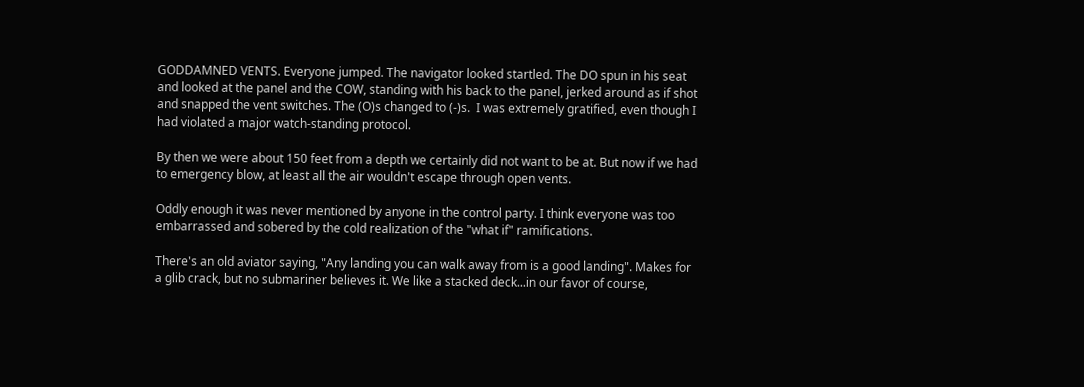GODDAMNED VENTS. Everyone jumped. The navigator looked startled. The DO spun in his seat and looked at the panel and the COW, standing with his back to the panel, jerked around as if shot and snapped the vent switches. The (O)s changed to (-)s.  I was extremely gratified, even though I had violated a major watch-standing protocol.

By then we were about 150 feet from a depth we certainly did not want to be at. But now if we had to emergency blow, at least all the air wouldn't escape through open vents.

Oddly enough it was never mentioned by anyone in the control party. I think everyone was too embarrassed and sobered by the cold realization of the "what if" ramifications.

There's an old aviator saying, "Any landing you can walk away from is a good landing". Makes for a glib crack, but no submariner believes it. We like a stacked deck...in our favor of course,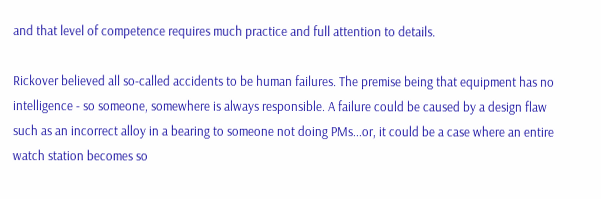and that level of competence requires much practice and full attention to details.

Rickover believed all so-called accidents to be human failures. The premise being that equipment has no intelligence - so someone, somewhere is always responsible. A failure could be caused by a design flaw such as an incorrect alloy in a bearing to someone not doing PMs...or, it could be a case where an entire watch station becomes so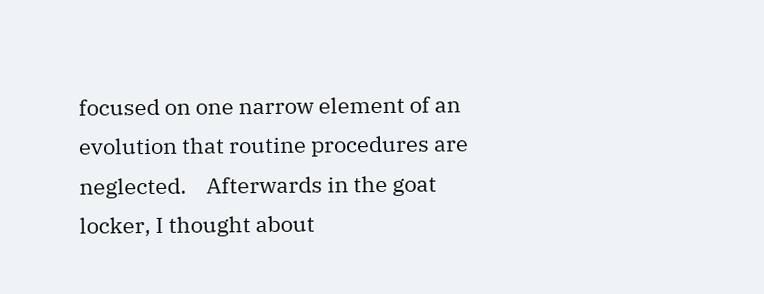focused on one narrow element of an evolution that routine procedures are neglected.    Afterwards in the goat locker, I thought about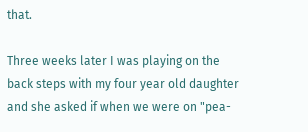that.

Three weeks later I was playing on the back steps with my four year old daughter and she asked if when we were on "pea-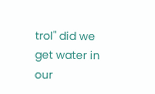trol" did we get water in our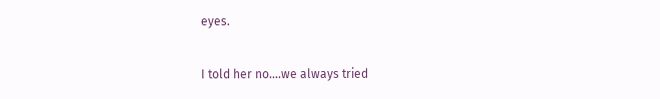eyes.

I told her no....we always tried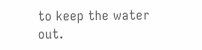to keep the water out.